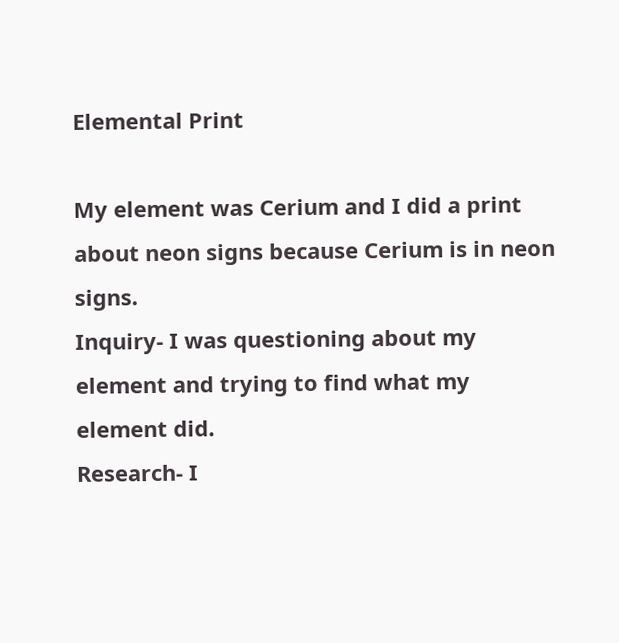Elemental Print

My element was Cerium and I did a print about neon signs because Cerium is in neon signs.
Inquiry- I was questioning about my element and trying to find what my element did.
Research- I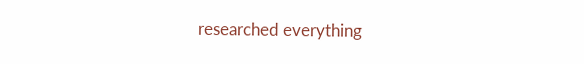researched everything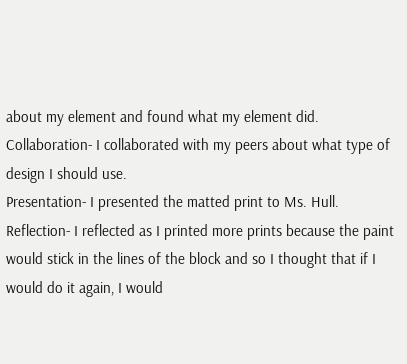about my element and found what my element did.
Collaboration- I collaborated with my peers about what type of design I should use.
Presentation- I presented the matted print to Ms. Hull.
Reflection- I reflected as I printed more prints because the paint would stick in the lines of the block and so I thought that if I would do it again, I would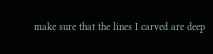make sure that the lines I carved are deep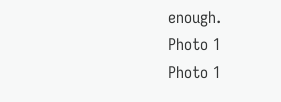enough.
Photo 1
Photo 1